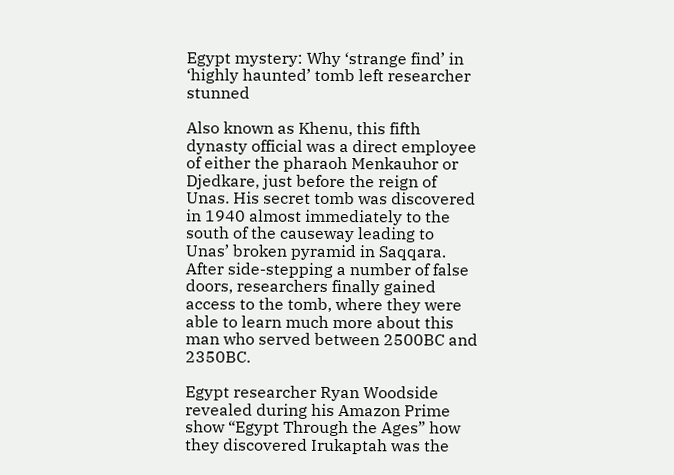Egypt mystery: Why ‘strange find’ in ‘highly haunted’ tomb left researcher stunned

Also known as Khenu, this fifth dynasty official was a direct employee of either the pharaoh Menkauhor or Djedkare, just before the reign of Unas. His secret tomb was discovered in 1940 almost immediately to the south of the causeway leading to Unas’ broken pyramid in Saqqara. After side-stepping a number of false doors, researchers finally gained access to the tomb, where they were able to learn much more about this man who served between 2500BC and 2350BC.

Egypt researcher Ryan Woodside revealed during his Amazon Prime show “Egypt Through the Ages” how they discovered Irukaptah was the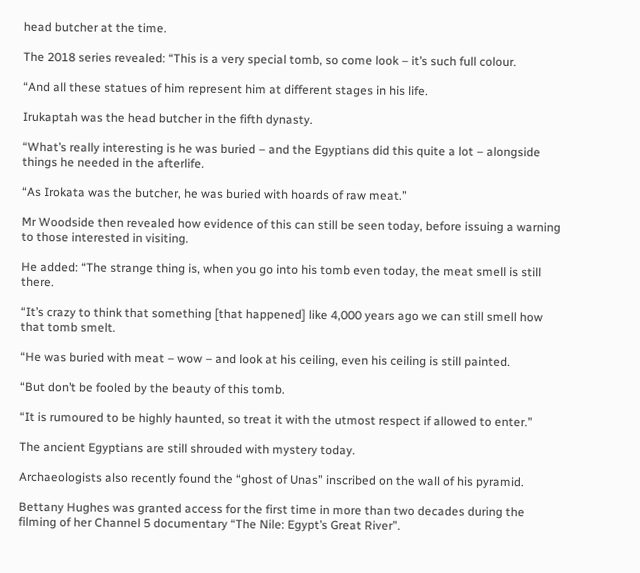head butcher at the time.

The 2018 series revealed: “This is a very special tomb, so come look – it’s such full colour.

“And all these statues of him represent him at different stages in his life.

Irukaptah was the head butcher in the fifth dynasty.

“What’s really interesting is he was buried – and the Egyptians did this quite a lot – alongside things he needed in the afterlife.

“As Irokata was the butcher, he was buried with hoards of raw meat.”

Mr Woodside then revealed how evidence of this can still be seen today, before issuing a warning to those interested in visiting.

He added: “The strange thing is, when you go into his tomb even today, the meat smell is still there.

“It’s crazy to think that something [that happened] like 4,000 years ago we can still smell how that tomb smelt.

“He was buried with meat – wow – and look at his ceiling, even his ceiling is still painted.

“But don’t be fooled by the beauty of this tomb.

“It is rumoured to be highly haunted, so treat it with the utmost respect if allowed to enter.”

The ancient Egyptians are still shrouded with mystery today.

Archaeologists also recently found the “ghost of Unas” inscribed on the wall of his pyramid.

Bettany Hughes was granted access for the first time in more than two decades during the filming of her Channel 5 documentary “The Nile: Egypt’s Great River”.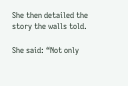She then detailed the story the walls told.

She said: “Not only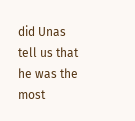did Unas tell us that he was the most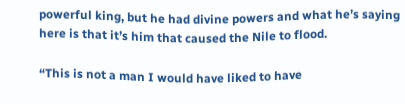powerful king, but he had divine powers and what he’s saying here is that it’s him that caused the Nile to flood.

“This is not a man I would have liked to have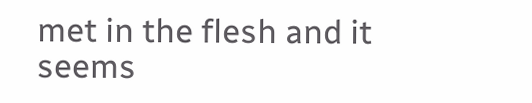met in the flesh and it seems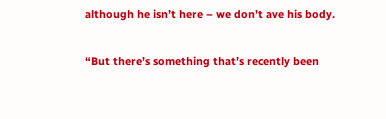although he isn’t here – we don’t ave his body.

“But there’s something that’s recently been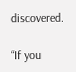discovered.

“If you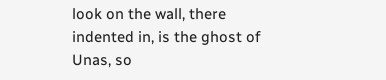look on the wall, there indented in, is the ghost of Unas, so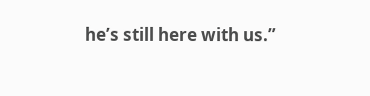he’s still here with us.”